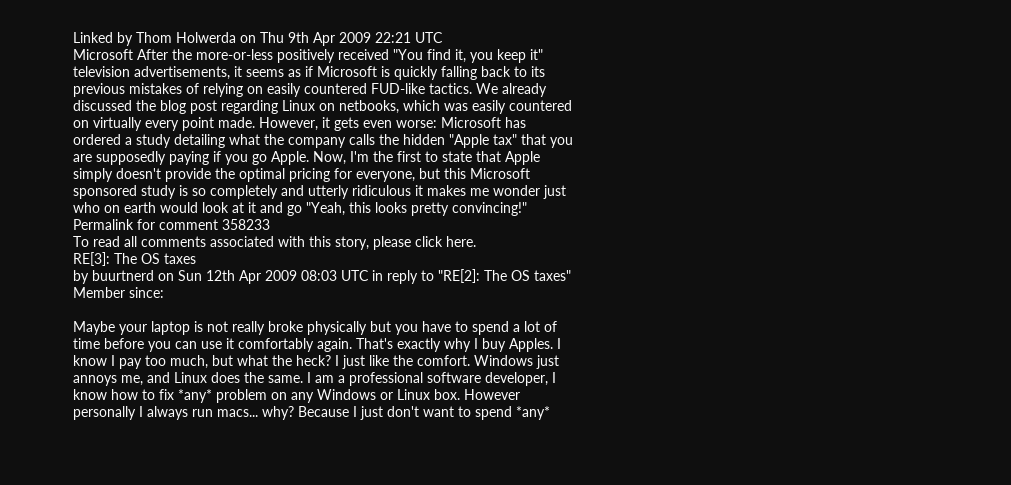Linked by Thom Holwerda on Thu 9th Apr 2009 22:21 UTC
Microsoft After the more-or-less positively received "You find it, you keep it" television advertisements, it seems as if Microsoft is quickly falling back to its previous mistakes of relying on easily countered FUD-like tactics. We already discussed the blog post regarding Linux on netbooks, which was easily countered on virtually every point made. However, it gets even worse: Microsoft has ordered a study detailing what the company calls the hidden "Apple tax" that you are supposedly paying if you go Apple. Now, I'm the first to state that Apple simply doesn't provide the optimal pricing for everyone, but this Microsoft sponsored study is so completely and utterly ridiculous it makes me wonder just who on earth would look at it and go "Yeah, this looks pretty convincing!"
Permalink for comment 358233
To read all comments associated with this story, please click here.
RE[3]: The OS taxes
by buurtnerd on Sun 12th Apr 2009 08:03 UTC in reply to "RE[2]: The OS taxes"
Member since:

Maybe your laptop is not really broke physically but you have to spend a lot of time before you can use it comfortably again. That's exactly why I buy Apples. I know I pay too much, but what the heck? I just like the comfort. Windows just annoys me, and Linux does the same. I am a professional software developer, I know how to fix *any* problem on any Windows or Linux box. However personally I always run macs... why? Because I just don't want to spend *any*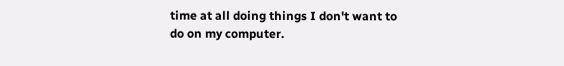time at all doing things I don't want to do on my computer.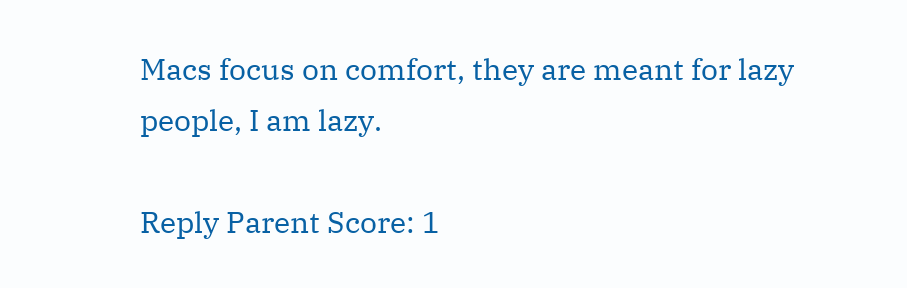Macs focus on comfort, they are meant for lazy people, I am lazy.

Reply Parent Score: 1